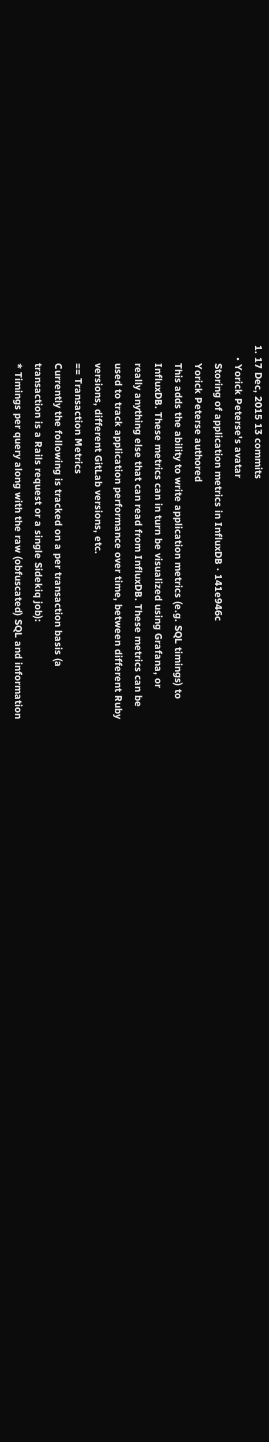1. 17 Dec, 2015 13 commits
    • Yorick Peterse's avatar
      Storing of application metrics in InfluxDB · 141e946c
      Yorick Peterse authored
      This adds the ability to write application metrics (e.g. SQL timings) to
      InfluxDB. These metrics can in turn be visualized using Grafana, or
      really anything else that can read from InfluxDB. These metrics can be
      used to track application performance over time, between different Ruby
      versions, different GitLab versions, etc.
      == Transaction Metrics
      Currently the following is tracked on a per transaction basis (a
      transaction is a Rails request or a single Sidekiq job):
      * Timings per query along with the raw (obfuscated) SQL and information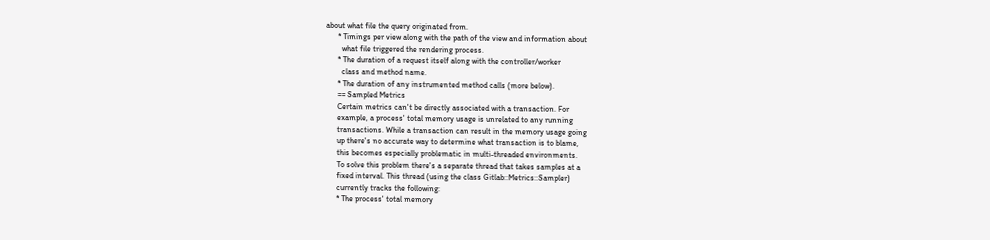about what file the query originated from.
      * Timings per view along with the path of the view and information about
        what file triggered the rendering process.
      * The duration of a request itself along with the controller/worker
        class and method name.
      * The duration of any instrumented method calls (more below).
      == Sampled Metrics
      Certain metrics can't be directly associated with a transaction. For
      example, a process' total memory usage is unrelated to any running
      transactions. While a transaction can result in the memory usage going
      up there's no accurate way to determine what transaction is to blame,
      this becomes especially problematic in multi-threaded environments.
      To solve this problem there's a separate thread that takes samples at a
      fixed interval. This thread (using the class Gitlab::Metrics::Sampler)
      currently tracks the following:
      * The process' total memory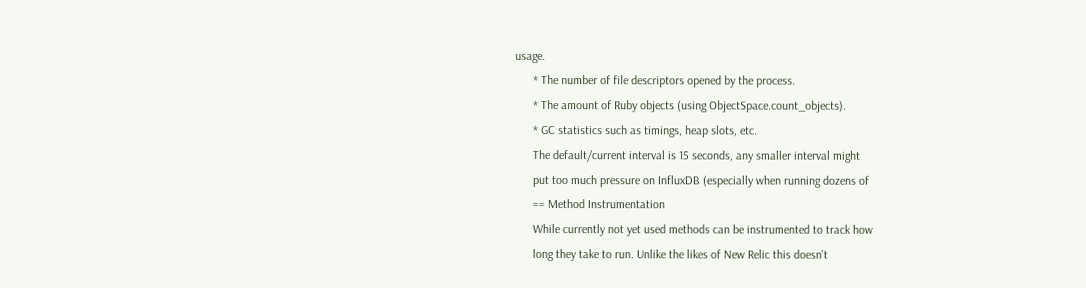usage.
      * The number of file descriptors opened by the process.
      * The amount of Ruby objects (using ObjectSpace.count_objects).
      * GC statistics such as timings, heap slots, etc.
      The default/current interval is 15 seconds, any smaller interval might
      put too much pressure on InfluxDB (especially when running dozens of
      == Method Instrumentation
      While currently not yet used methods can be instrumented to track how
      long they take to run. Unlike the likes of New Relic this doesn't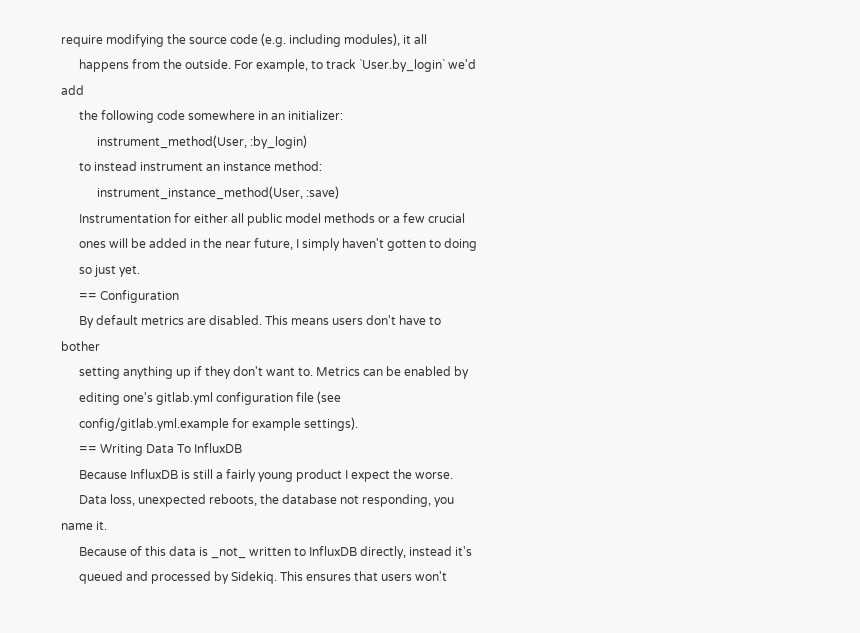require modifying the source code (e.g. including modules), it all
      happens from the outside. For example, to track `User.by_login` we'd add
      the following code somewhere in an initializer:
            instrument_method(User, :by_login)
      to instead instrument an instance method:
            instrument_instance_method(User, :save)
      Instrumentation for either all public model methods or a few crucial
      ones will be added in the near future, I simply haven't gotten to doing
      so just yet.
      == Configuration
      By default metrics are disabled. This means users don't have to bother
      setting anything up if they don't want to. Metrics can be enabled by
      editing one's gitlab.yml configuration file (see
      config/gitlab.yml.example for example settings).
      == Writing Data To InfluxDB
      Because InfluxDB is still a fairly young product I expect the worse.
      Data loss, unexpected reboots, the database not responding, you name it.
      Because of this data is _not_ written to InfluxDB directly, instead it's
      queued and processed by Sidekiq. This ensures that users won't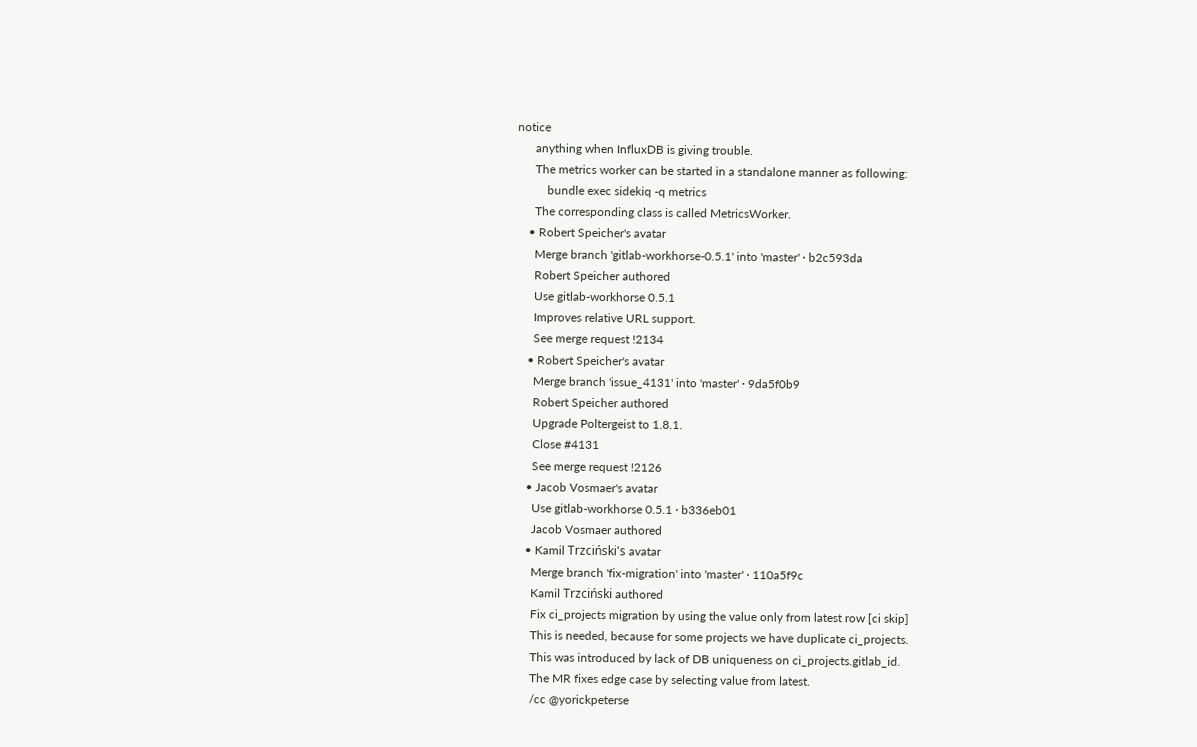notice
      anything when InfluxDB is giving trouble.
      The metrics worker can be started in a standalone manner as following:
          bundle exec sidekiq -q metrics
      The corresponding class is called MetricsWorker.
    • Robert Speicher's avatar
      Merge branch 'gitlab-workhorse-0.5.1' into 'master' · b2c593da
      Robert Speicher authored
      Use gitlab-workhorse 0.5.1
      Improves relative URL support.
      See merge request !2134
    • Robert Speicher's avatar
      Merge branch 'issue_4131' into 'master' · 9da5f0b9
      Robert Speicher authored
      Upgrade Poltergeist to 1.8.1.
      Close #4131
      See merge request !2126
    • Jacob Vosmaer's avatar
      Use gitlab-workhorse 0.5.1 · b336eb01
      Jacob Vosmaer authored
    • Kamil Trzciński's avatar
      Merge branch 'fix-migration' into 'master' · 110a5f9c
      Kamil Trzciński authored
      Fix ci_projects migration by using the value only from latest row [ci skip]
      This is needed, because for some projects we have duplicate ci_projects.
      This was introduced by lack of DB uniqueness on ci_projects.gitlab_id.
      The MR fixes edge case by selecting value from latest.
      /cc @yorickpeterse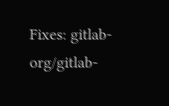Fixes: gitlab-org/gitlab-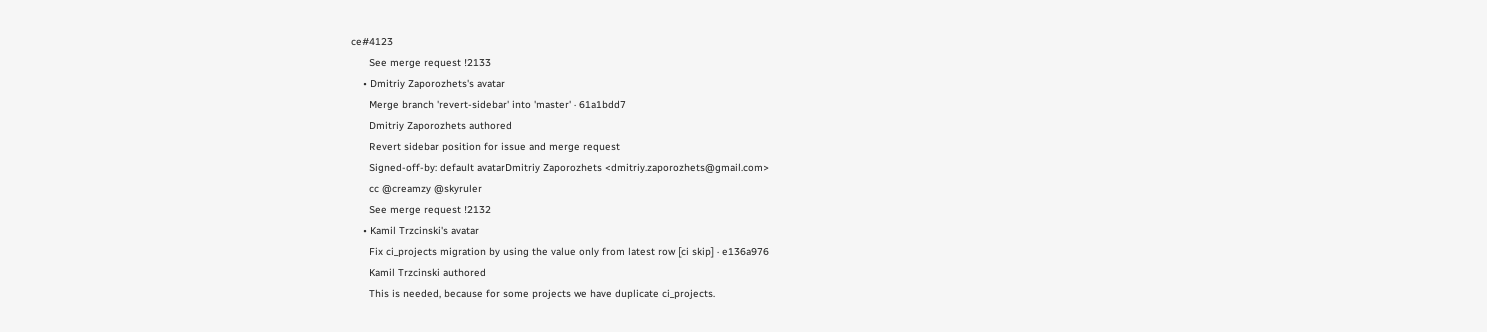ce#4123
      See merge request !2133
    • Dmitriy Zaporozhets's avatar
      Merge branch 'revert-sidebar' into 'master' · 61a1bdd7
      Dmitriy Zaporozhets authored
      Revert sidebar position for issue and merge request
      Signed-off-by: default avatarDmitriy Zaporozhets <dmitriy.zaporozhets@gmail.com>
      cc @creamzy @skyruler
      See merge request !2132
    • Kamil Trzcinski's avatar
      Fix ci_projects migration by using the value only from latest row [ci skip] · e136a976
      Kamil Trzcinski authored
      This is needed, because for some projects we have duplicate ci_projects.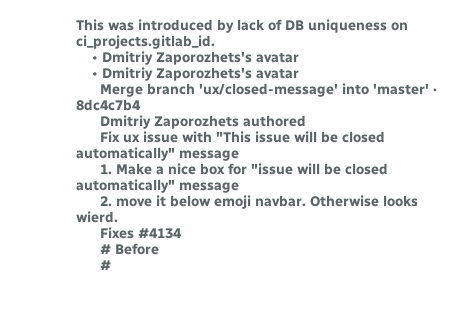This was introduced by lack of DB uniqueness on ci_projects.gitlab_id.
    • Dmitriy Zaporozhets's avatar
    • Dmitriy Zaporozhets's avatar
      Merge branch 'ux/closed-message' into 'master' · 8dc4c7b4
      Dmitriy Zaporozhets authored
      Fix ux issue with "This issue will be closed automatically" message
      1. Make a nice box for "issue will be closed automatically" message
      2. move it below emoji navbar. Otherwise looks wierd.
      Fixes #4134
      # Before
      #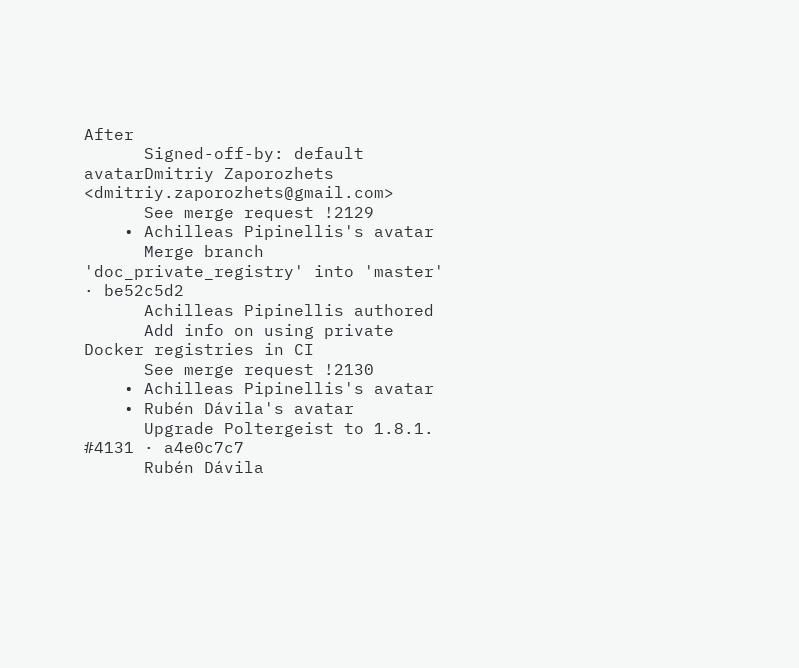After
      Signed-off-by: default avatarDmitriy Zaporozhets <dmitriy.zaporozhets@gmail.com>
      See merge request !2129
    • Achilleas Pipinellis's avatar
      Merge branch 'doc_private_registry' into 'master' · be52c5d2
      Achilleas Pipinellis authored
      Add info on using private Docker registries in CI
      See merge request !2130
    • Achilleas Pipinellis's avatar
    • Rubén Dávila's avatar
      Upgrade Poltergeist to 1.8.1. #4131 · a4e0c7c7
      Rubén Dávila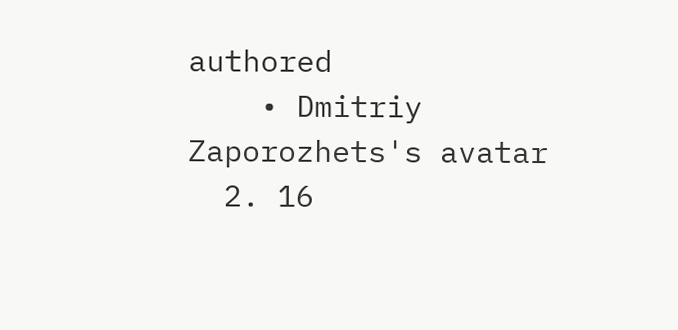authored
    • Dmitriy Zaporozhets's avatar
  2. 16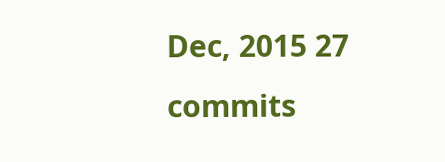Dec, 2015 27 commits